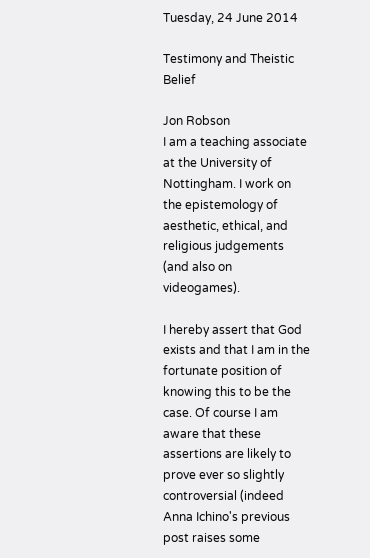Tuesday, 24 June 2014

Testimony and Theistic Belief

Jon Robson
I am a teaching associate at the University of Nottingham. I work on the epistemology of aesthetic, ethical, and religious judgements (and also on videogames).

I hereby assert that God exists and that I am in the fortunate position of knowing this to be the case. Of course I am aware that these assertions are likely to prove ever so slightly controversial (indeed Anna Ichino's previous post raises some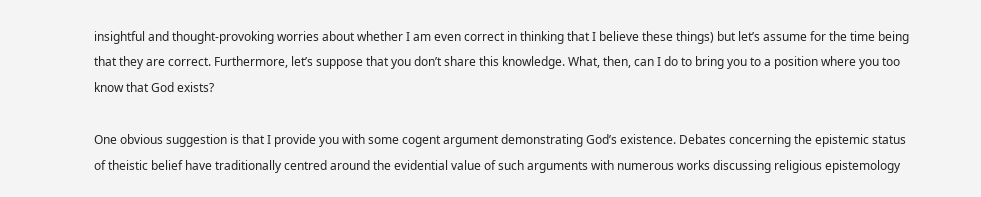insightful and thought-provoking worries about whether I am even correct in thinking that I believe these things) but let’s assume for the time being that they are correct. Furthermore, let’s suppose that you don’t share this knowledge. What, then, can I do to bring you to a position where you too know that God exists?

One obvious suggestion is that I provide you with some cogent argument demonstrating God’s existence. Debates concerning the epistemic status of theistic belief have traditionally centred around the evidential value of such arguments with numerous works discussing religious epistemology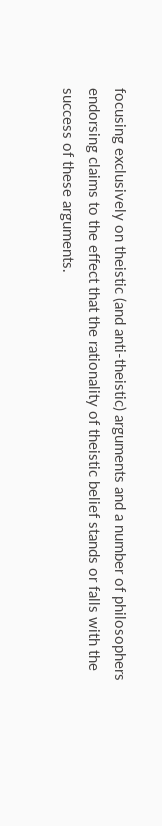focusing exclusively on theistic (and anti-theistic) arguments and a number of philosophers endorsing claims to the effect that the rationality of theistic belief stands or falls with the success of these arguments.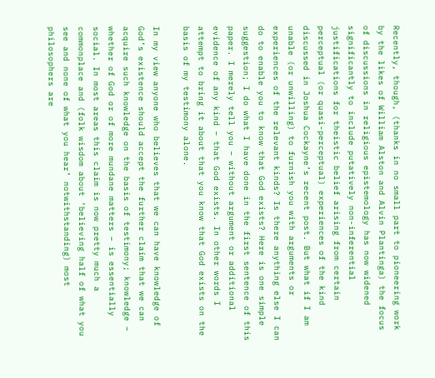Recently, though, (thanks in no small part to pioneering work by the likes of William Alston and Alvin Plantinga) the focus of discussions in religious epistemology has now widened significantly to include putatively non-inferential justifications for theistic belief arising from certain perceptual (or quasi-perceptual) experiences of the kind discussed in Joshua Cockayne’s recent post. But what if I am unable (or unwilling) to furnish you with arguments or experiences of the relevant kinds? Is there anything else I can do to enable you to know that God exists? Here is one simple suggestion; I do what I have done in the first sentence of this paper. I merely tell you – without argument or additional evidence of any kind – that God exists. In other words I attempt to bring it about that you know that God exists on the basis of my testimony alone.

In my view anyone who believes that we can have knowledge of God’s existence should accept the further claim that we can acquire such knowledge on the basis of testimony; knowledge – whether of God or of more mundane matters – is essentially social. In most areas this claim is now pretty much a commonplace and (folk wisdom about ‘believing half of what you see and none of what you hear’ notwithstanding) most philosophers are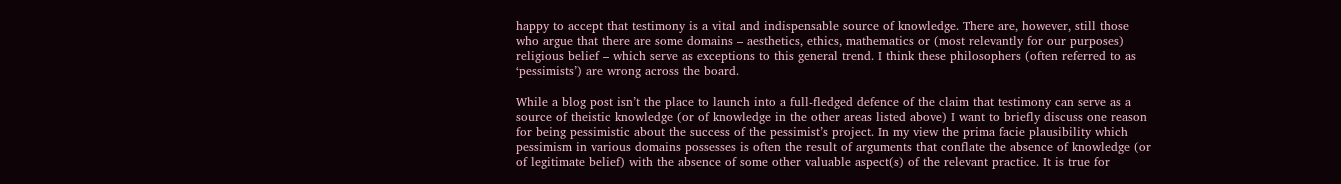happy to accept that testimony is a vital and indispensable source of knowledge. There are, however, still those who argue that there are some domains – aesthetics, ethics, mathematics or (most relevantly for our purposes) religious belief – which serve as exceptions to this general trend. I think these philosophers (often referred to as ‘pessimists’) are wrong across the board.

While a blog post isn’t the place to launch into a full-fledged defence of the claim that testimony can serve as a source of theistic knowledge (or of knowledge in the other areas listed above) I want to briefly discuss one reason for being pessimistic about the success of the pessimist’s project. In my view the prima facie plausibility which pessimism in various domains possesses is often the result of arguments that conflate the absence of knowledge (or of legitimate belief) with the absence of some other valuable aspect(s) of the relevant practice. It is true for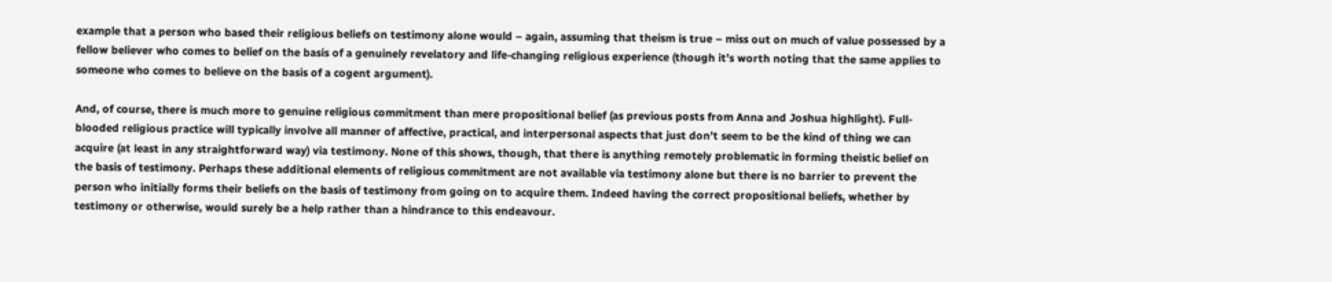example that a person who based their religious beliefs on testimony alone would – again, assuming that theism is true – miss out on much of value possessed by a fellow believer who comes to belief on the basis of a genuinely revelatory and life-changing religious experience (though it’s worth noting that the same applies to someone who comes to believe on the basis of a cogent argument).

And, of course, there is much more to genuine religious commitment than mere propositional belief (as previous posts from Anna and Joshua highlight). Full-blooded religious practice will typically involve all manner of affective, practical, and interpersonal aspects that just don’t seem to be the kind of thing we can acquire (at least in any straightforward way) via testimony. None of this shows, though, that there is anything remotely problematic in forming theistic belief on the basis of testimony. Perhaps these additional elements of religious commitment are not available via testimony alone but there is no barrier to prevent the person who initially forms their beliefs on the basis of testimony from going on to acquire them. Indeed having the correct propositional beliefs, whether by testimony or otherwise, would surely be a help rather than a hindrance to this endeavour.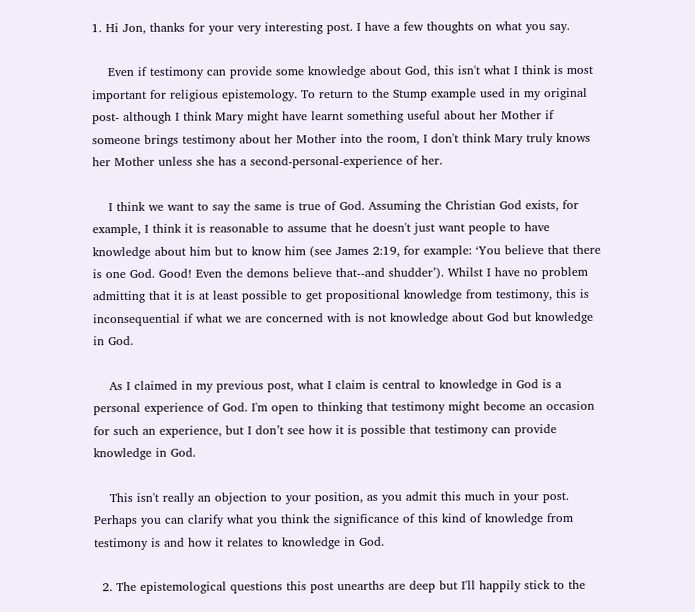1. Hi Jon, thanks for your very interesting post. I have a few thoughts on what you say.

    Even if testimony can provide some knowledge about God, this isn't what I think is most important for religious epistemology. To return to the Stump example used in my original post- although I think Mary might have learnt something useful about her Mother if someone brings testimony about her Mother into the room, I don't think Mary truly knows her Mother unless she has a second-personal-experience of her.

    I think we want to say the same is true of God. Assuming the Christian God exists, for example, I think it is reasonable to assume that he doesn't just want people to have knowledge about him but to know him (see James 2:19, for example: ‘You believe that there is one God. Good! Even the demons believe that--and shudder’). Whilst I have no problem admitting that it is at least possible to get propositional knowledge from testimony, this is inconsequential if what we are concerned with is not knowledge about God but knowledge in God.

    As I claimed in my previous post, what I claim is central to knowledge in God is a personal experience of God. I'm open to thinking that testimony might become an occasion for such an experience, but I don’t see how it is possible that testimony can provide knowledge in God.

    This isn't really an objection to your position, as you admit this much in your post. Perhaps you can clarify what you think the significance of this kind of knowledge from testimony is and how it relates to knowledge in God.

  2. The epistemological questions this post unearths are deep but I'll happily stick to the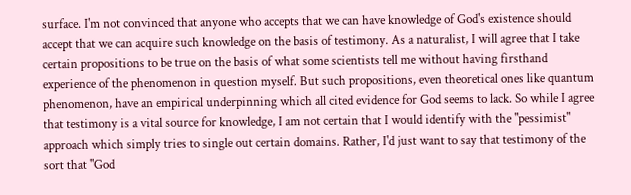surface. I'm not convinced that anyone who accepts that we can have knowledge of God's existence should accept that we can acquire such knowledge on the basis of testimony. As a naturalist, I will agree that I take certain propositions to be true on the basis of what some scientists tell me without having firsthand experience of the phenomenon in question myself. But such propositions, even theoretical ones like quantum phenomenon, have an empirical underpinning which all cited evidence for God seems to lack. So while I agree that testimony is a vital source for knowledge, I am not certain that I would identify with the "pessimist" approach which simply tries to single out certain domains. Rather, I'd just want to say that testimony of the sort that "God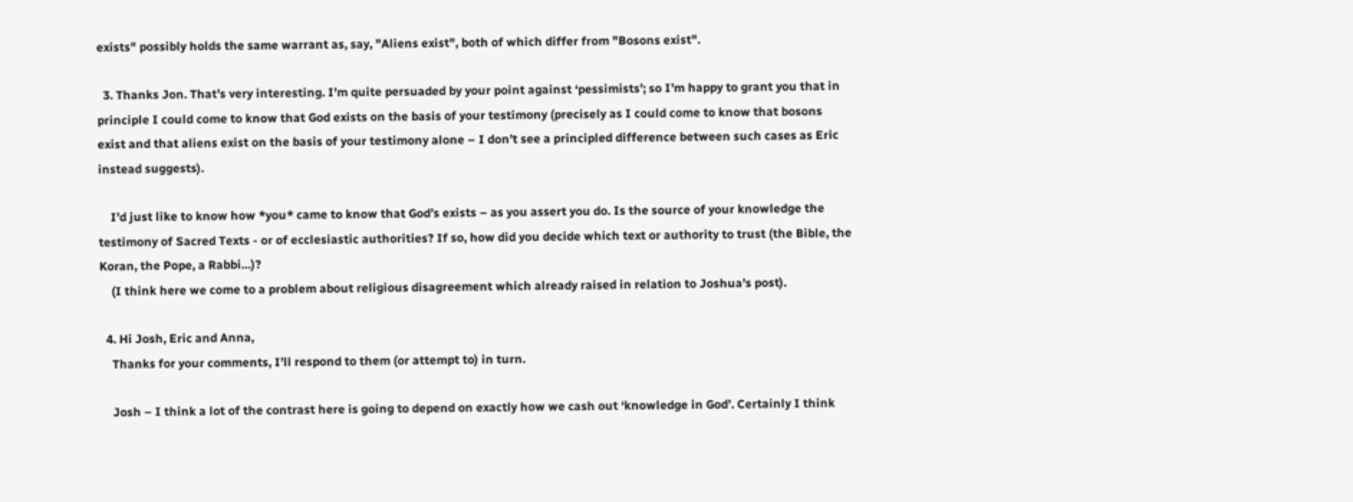exists" possibly holds the same warrant as, say, "Aliens exist", both of which differ from "Bosons exist".

  3. Thanks Jon. That’s very interesting. I’m quite persuaded by your point against ‘pessimists’; so I’m happy to grant you that in principle I could come to know that God exists on the basis of your testimony (precisely as I could come to know that bosons exist and that aliens exist on the basis of your testimony alone – I don’t see a principled difference between such cases as Eric instead suggests).

    I’d just like to know how *you* came to know that God’s exists – as you assert you do. Is the source of your knowledge the testimony of Sacred Texts - or of ecclesiastic authorities? If so, how did you decide which text or authority to trust (the Bible, the Koran, the Pope, a Rabbi…)?
    (I think here we come to a problem about religious disagreement which already raised in relation to Joshua's post).

  4. Hi Josh, Eric and Anna,
    Thanks for your comments, I’ll respond to them (or attempt to) in turn.

    Josh – I think a lot of the contrast here is going to depend on exactly how we cash out ‘knowledge in God’. Certainly I think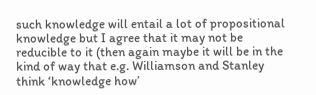such knowledge will entail a lot of propositional knowledge but I agree that it may not be reducible to it (then again maybe it will be in the kind of way that e.g. Williamson and Stanley think ‘knowledge how’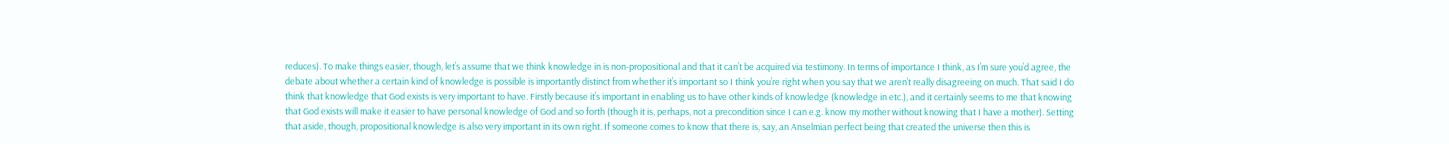reduces). To make things easier, though, let’s assume that we think knowledge in is non-propositional and that it can’t be acquired via testimony. In terms of importance I think, as I’m sure you’d agree, the debate about whether a certain kind of knowledge is possible is importantly distinct from whether it’s important so I think you’re right when you say that we aren’t really disagreeing on much. That said I do think that knowledge that God exists is very important to have. Firstly because it’s important in enabling us to have other kinds of knowledge (knowledge in etc.), and it certainly seems to me that knowing that God exists will make it easier to have personal knowledge of God and so forth (though it is, perhaps, not a precondition since I can e.g. know my mother without knowing that I have a mother). Setting that aside, though, propositional knowledge is also very important in its own right. If someone comes to know that there is, say, an Anselmian perfect being that created the universe then this is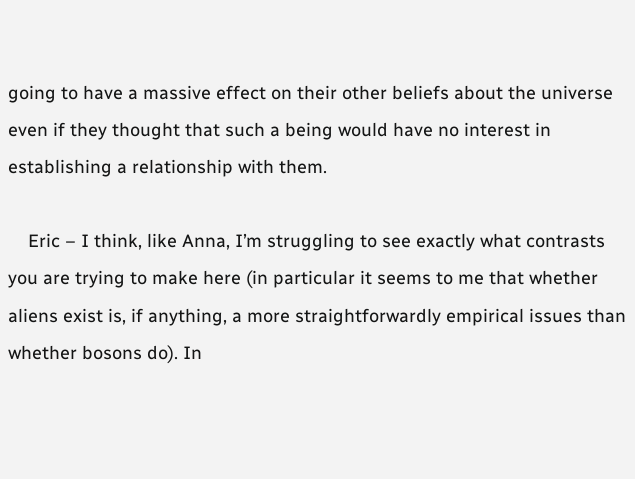going to have a massive effect on their other beliefs about the universe even if they thought that such a being would have no interest in establishing a relationship with them.

    Eric – I think, like Anna, I’m struggling to see exactly what contrasts you are trying to make here (in particular it seems to me that whether aliens exist is, if anything, a more straightforwardly empirical issues than whether bosons do). In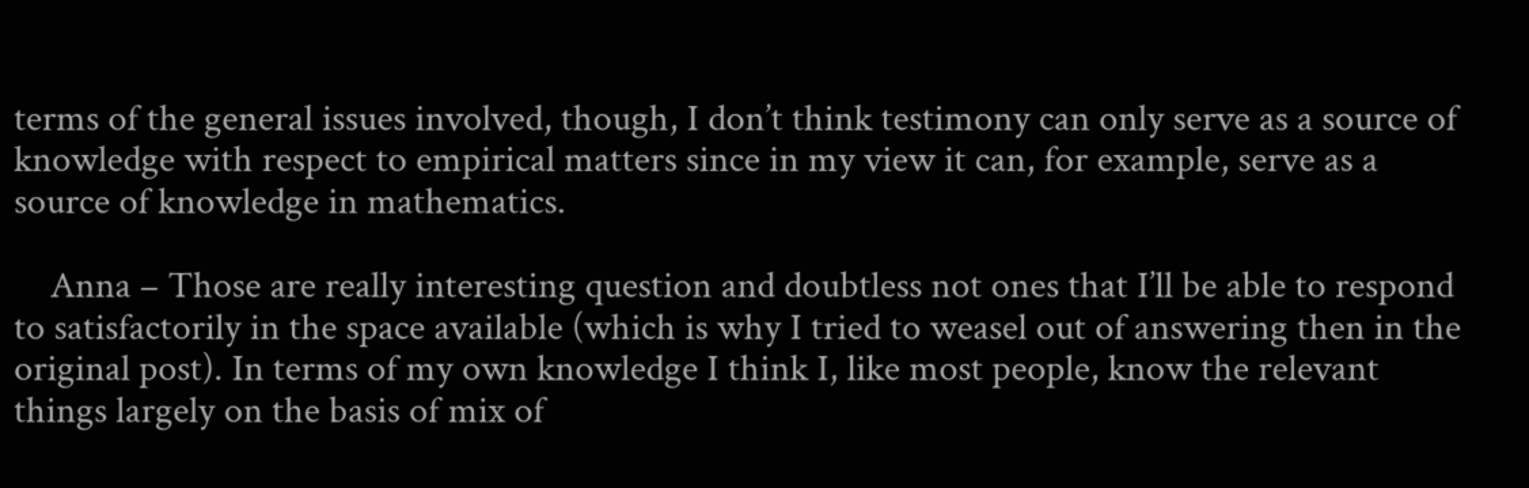terms of the general issues involved, though, I don’t think testimony can only serve as a source of knowledge with respect to empirical matters since in my view it can, for example, serve as a source of knowledge in mathematics.

    Anna – Those are really interesting question and doubtless not ones that I’ll be able to respond to satisfactorily in the space available (which is why I tried to weasel out of answering then in the original post). In terms of my own knowledge I think I, like most people, know the relevant things largely on the basis of mix of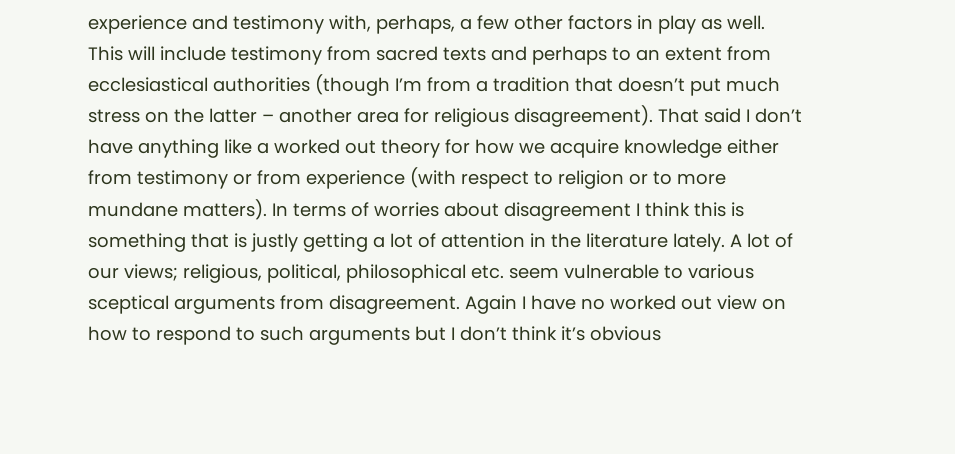experience and testimony with, perhaps, a few other factors in play as well. This will include testimony from sacred texts and perhaps to an extent from ecclesiastical authorities (though I’m from a tradition that doesn’t put much stress on the latter – another area for religious disagreement). That said I don’t have anything like a worked out theory for how we acquire knowledge either from testimony or from experience (with respect to religion or to more mundane matters). In terms of worries about disagreement I think this is something that is justly getting a lot of attention in the literature lately. A lot of our views; religious, political, philosophical etc. seem vulnerable to various sceptical arguments from disagreement. Again I have no worked out view on how to respond to such arguments but I don’t think it’s obvious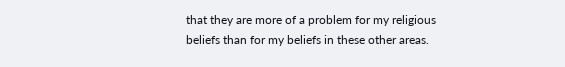that they are more of a problem for my religious beliefs than for my beliefs in these other areas.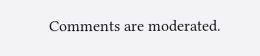Comments are moderated.